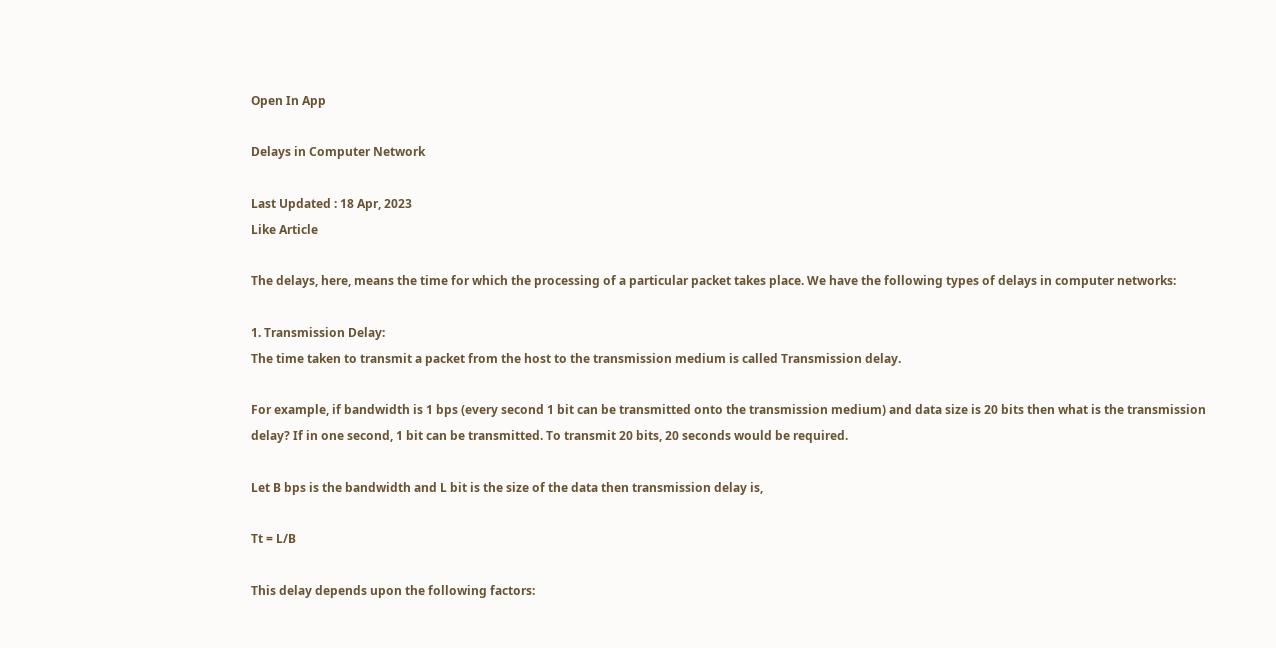Open In App

Delays in Computer Network

Last Updated : 18 Apr, 2023
Like Article

The delays, here, means the time for which the processing of a particular packet takes place. We have the following types of delays in computer networks:

1. Transmission Delay:
The time taken to transmit a packet from the host to the transmission medium is called Transmission delay.

For example, if bandwidth is 1 bps (every second 1 bit can be transmitted onto the transmission medium) and data size is 20 bits then what is the transmission delay? If in one second, 1 bit can be transmitted. To transmit 20 bits, 20 seconds would be required.

Let B bps is the bandwidth and L bit is the size of the data then transmission delay is,

Tt = L/B

This delay depends upon the following factors: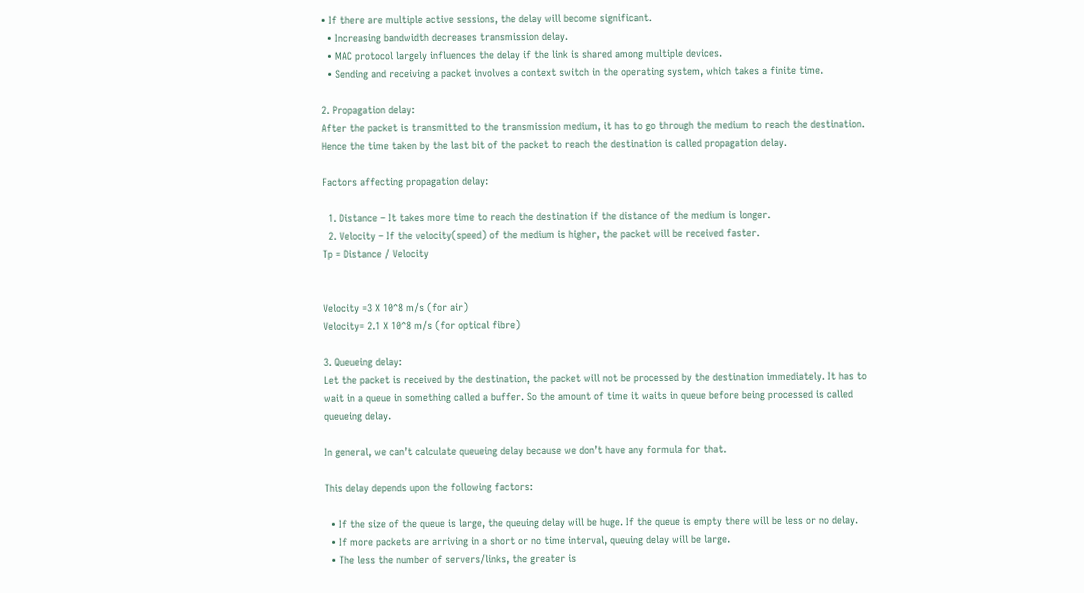• If there are multiple active sessions, the delay will become significant.
  • Increasing bandwidth decreases transmission delay.
  • MAC protocol largely influences the delay if the link is shared among multiple devices.
  • Sending and receiving a packet involves a context switch in the operating system, which takes a finite time.

2. Propagation delay:
After the packet is transmitted to the transmission medium, it has to go through the medium to reach the destination. Hence the time taken by the last bit of the packet to reach the destination is called propagation delay.

Factors affecting propagation delay:

  1. Distance – It takes more time to reach the destination if the distance of the medium is longer.
  2. Velocity – If the velocity(speed) of the medium is higher, the packet will be received faster.
Tp = Distance / Velocity


Velocity =3 X 10^8 m/s (for air)
Velocity= 2.1 X 10^8 m/s (for optical fibre)

3. Queueing delay:
Let the packet is received by the destination, the packet will not be processed by the destination immediately. It has to wait in a queue in something called a buffer. So the amount of time it waits in queue before being processed is called queueing delay.

In general, we can’t calculate queueing delay because we don’t have any formula for that.

This delay depends upon the following factors:

  • If the size of the queue is large, the queuing delay will be huge. If the queue is empty there will be less or no delay.
  • If more packets are arriving in a short or no time interval, queuing delay will be large.
  • The less the number of servers/links, the greater is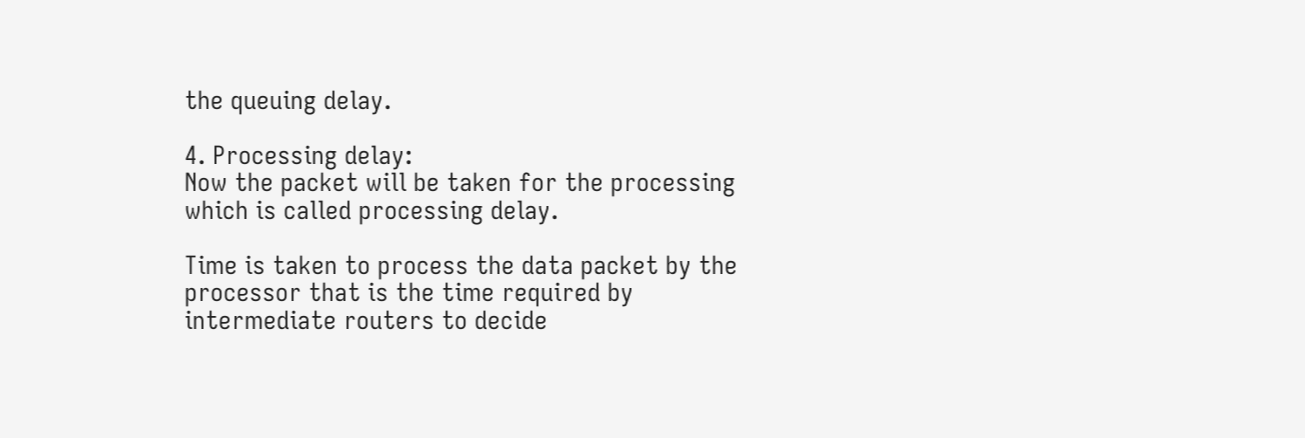the queuing delay.

4. Processing delay:
Now the packet will be taken for the processing which is called processing delay.

Time is taken to process the data packet by the processor that is the time required by intermediate routers to decide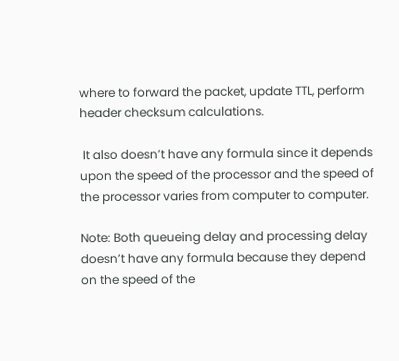where to forward the packet, update TTL, perform header checksum calculations.

 It also doesn’t have any formula since it depends upon the speed of the processor and the speed of the processor varies from computer to computer.

Note: Both queueing delay and processing delay doesn’t have any formula because they depend on the speed of the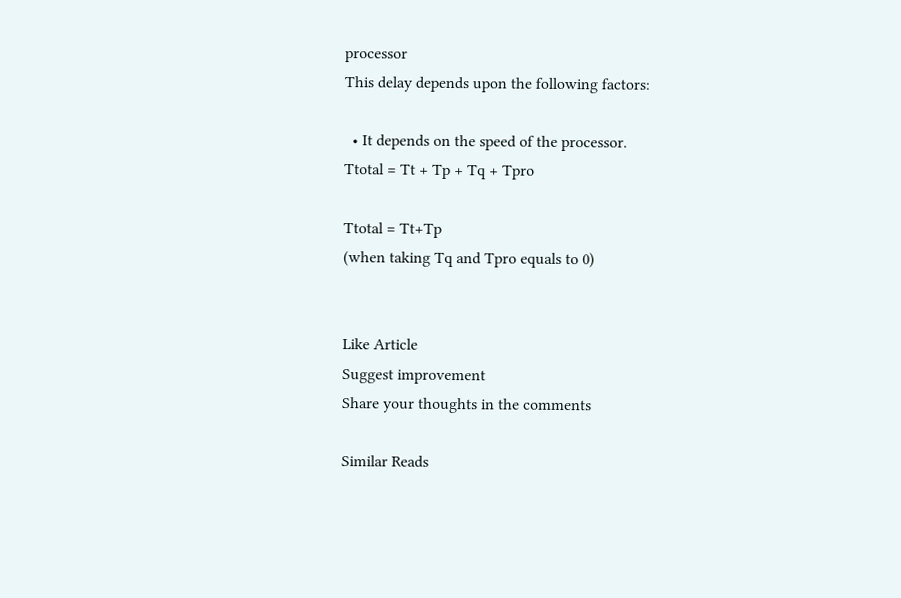processor
This delay depends upon the following factors:

  • It depends on the speed of the processor.
Ttotal = Tt + Tp + Tq + Tpro

Ttotal = Tt+Tp
(when taking Tq and Tpro equals to 0)


Like Article
Suggest improvement
Share your thoughts in the comments

Similar Reads